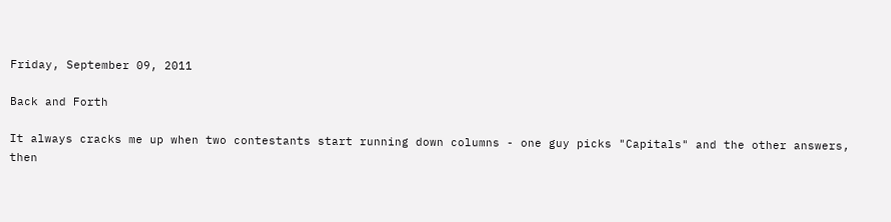Friday, September 09, 2011

Back and Forth

It always cracks me up when two contestants start running down columns - one guy picks "Capitals" and the other answers, then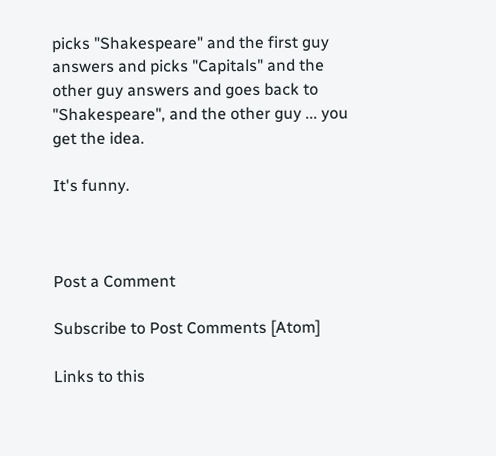picks "Shakespeare" and the first guy answers and picks "Capitals" and the other guy answers and goes back to "Shakespeare", and the other guy ... you get the idea.

It's funny.



Post a Comment

Subscribe to Post Comments [Atom]

Links to this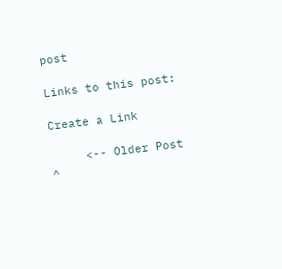post

Links to this post:

Create a Link

     <-- Older Post                     ^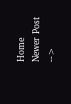Home                    Newer Post -->